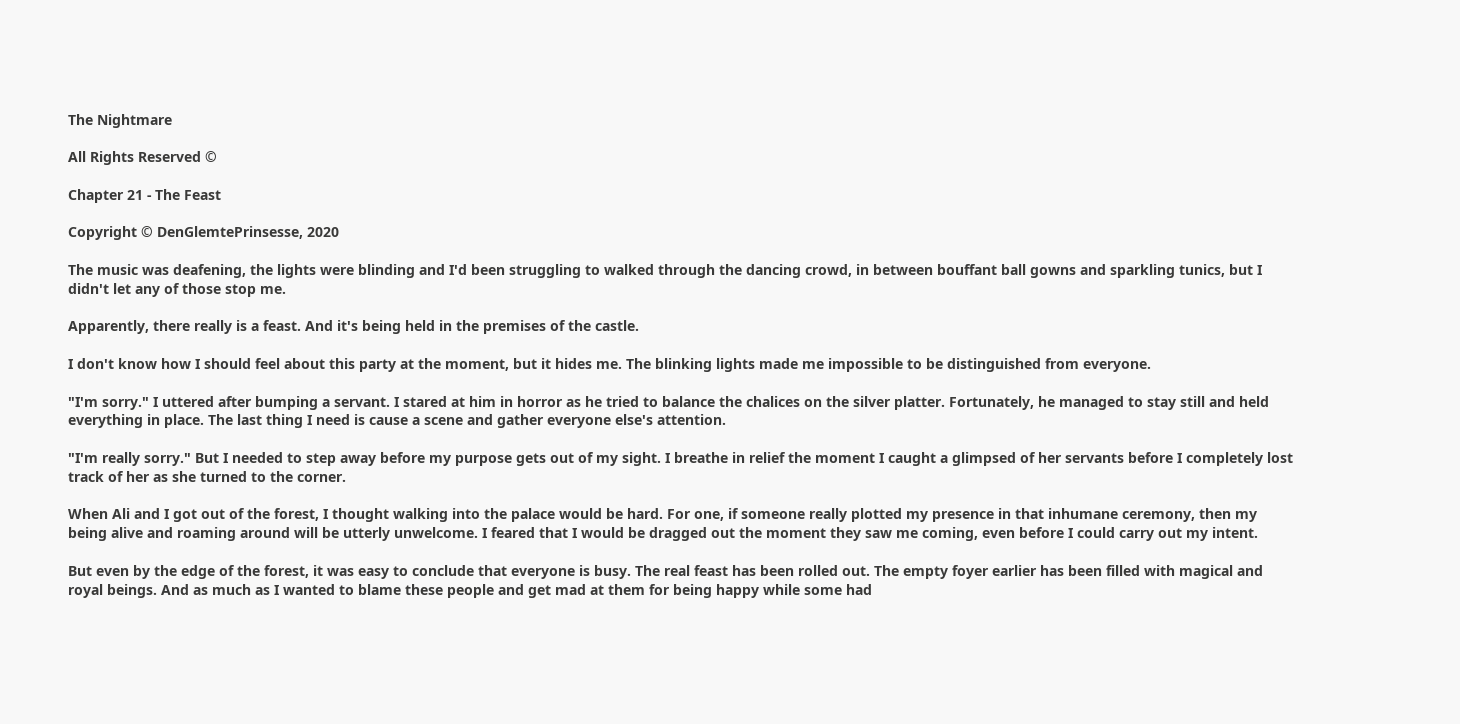The Nightmare

All Rights Reserved ©

Chapter 21 - The Feast

Copyright © DenGlemtePrinsesse, 2020

The music was deafening, the lights were blinding and I'd been struggling to walked through the dancing crowd, in between bouffant ball gowns and sparkling tunics, but I didn't let any of those stop me.

Apparently, there really is a feast. And it's being held in the premises of the castle.

I don't know how I should feel about this party at the moment, but it hides me. The blinking lights made me impossible to be distinguished from everyone.

"I'm sorry." I uttered after bumping a servant. I stared at him in horror as he tried to balance the chalices on the silver platter. Fortunately, he managed to stay still and held everything in place. The last thing I need is cause a scene and gather everyone else's attention.

"I'm really sorry." But I needed to step away before my purpose gets out of my sight. I breathe in relief the moment I caught a glimpsed of her servants before I completely lost track of her as she turned to the corner.

When Ali and I got out of the forest, I thought walking into the palace would be hard. For one, if someone really plotted my presence in that inhumane ceremony, then my being alive and roaming around will be utterly unwelcome. I feared that I would be dragged out the moment they saw me coming, even before I could carry out my intent.

But even by the edge of the forest, it was easy to conclude that everyone is busy. The real feast has been rolled out. The empty foyer earlier has been filled with magical and royal beings. And as much as I wanted to blame these people and get mad at them for being happy while some had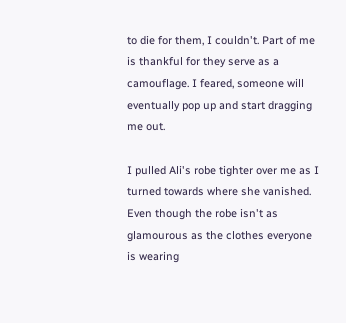to die for them, I couldn't. Part of me is thankful for they serve as a camouflage. I feared, someone will eventually pop up and start dragging me out.

I pulled Ali's robe tighter over me as I turned towards where she vanished. Even though the robe isn't as glamourous as the clothes everyone is wearing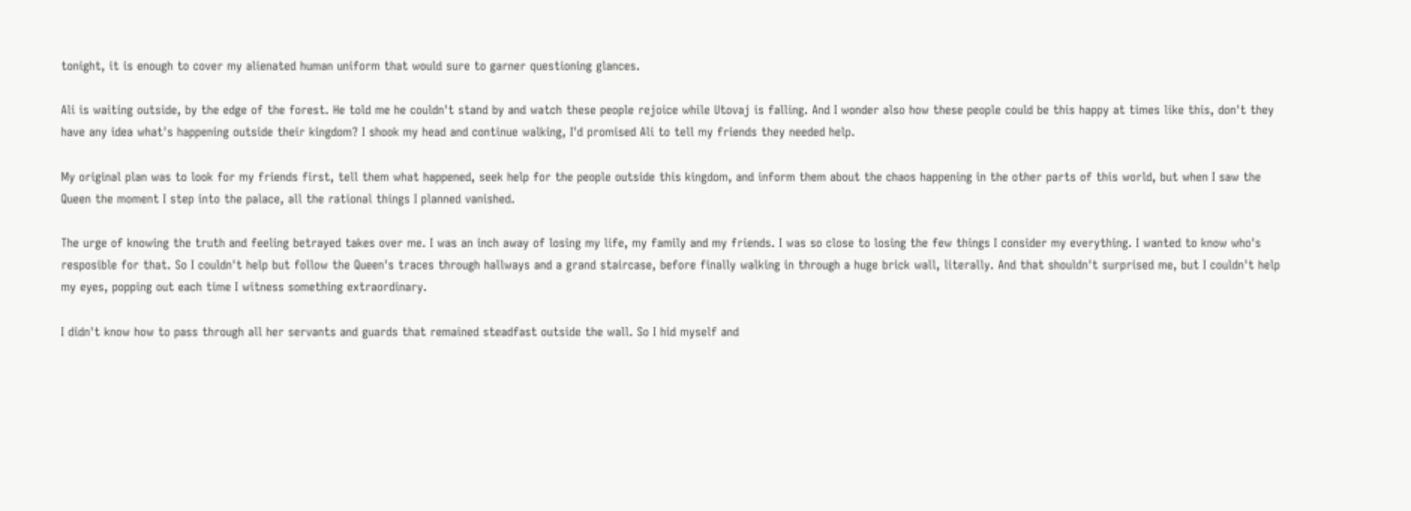tonight, it is enough to cover my alienated human uniform that would sure to garner questioning glances.

Ali is waiting outside, by the edge of the forest. He told me he couldn't stand by and watch these people rejoice while Utovaj is falling. And I wonder also how these people could be this happy at times like this, don't they have any idea what's happening outside their kingdom? I shook my head and continue walking, I'd promised Ali to tell my friends they needed help.

My original plan was to look for my friends first, tell them what happened, seek help for the people outside this kingdom, and inform them about the chaos happening in the other parts of this world, but when I saw the Queen the moment I step into the palace, all the rational things I planned vanished.

The urge of knowing the truth and feeling betrayed takes over me. I was an inch away of losing my life, my family and my friends. I was so close to losing the few things I consider my everything. I wanted to know who's resposible for that. So I couldn't help but follow the Queen's traces through hallways and a grand staircase, before finally walking in through a huge brick wall, literally. And that shouldn't surprised me, but I couldn't help my eyes, popping out each time I witness something extraordinary.

I didn't know how to pass through all her servants and guards that remained steadfast outside the wall. So I hid myself and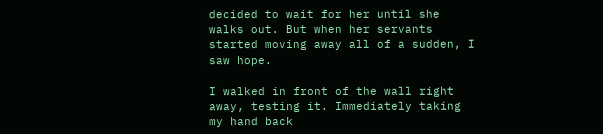decided to wait for her until she walks out. But when her servants started moving away all of a sudden, I saw hope.

I walked in front of the wall right away, testing it. Immediately taking my hand back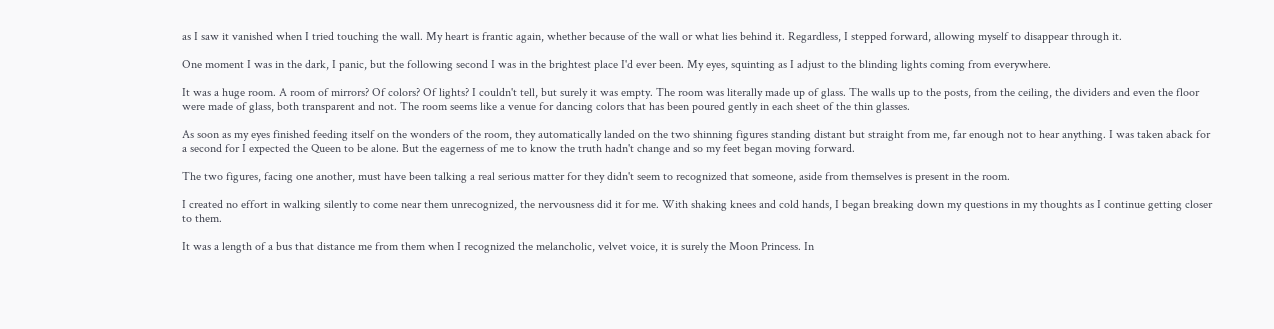as I saw it vanished when I tried touching the wall. My heart is frantic again, whether because of the wall or what lies behind it. Regardless, I stepped forward, allowing myself to disappear through it.

One moment I was in the dark, I panic, but the following second I was in the brightest place I'd ever been. My eyes, squinting as I adjust to the blinding lights coming from everywhere.

It was a huge room. A room of mirrors? Of colors? Of lights? I couldn't tell, but surely it was empty. The room was literally made up of glass. The walls up to the posts, from the ceiling, the dividers and even the floor were made of glass, both transparent and not. The room seems like a venue for dancing colors that has been poured gently in each sheet of the thin glasses.

As soon as my eyes finished feeding itself on the wonders of the room, they automatically landed on the two shinning figures standing distant but straight from me, far enough not to hear anything. I was taken aback for a second for I expected the Queen to be alone. But the eagerness of me to know the truth hadn't change and so my feet began moving forward.

The two figures, facing one another, must have been talking a real serious matter for they didn't seem to recognized that someone, aside from themselves is present in the room.

I created no effort in walking silently to come near them unrecognized, the nervousness did it for me. With shaking knees and cold hands, I began breaking down my questions in my thoughts as I continue getting closer to them.

It was a length of a bus that distance me from them when I recognized the melancholic, velvet voice, it is surely the Moon Princess. In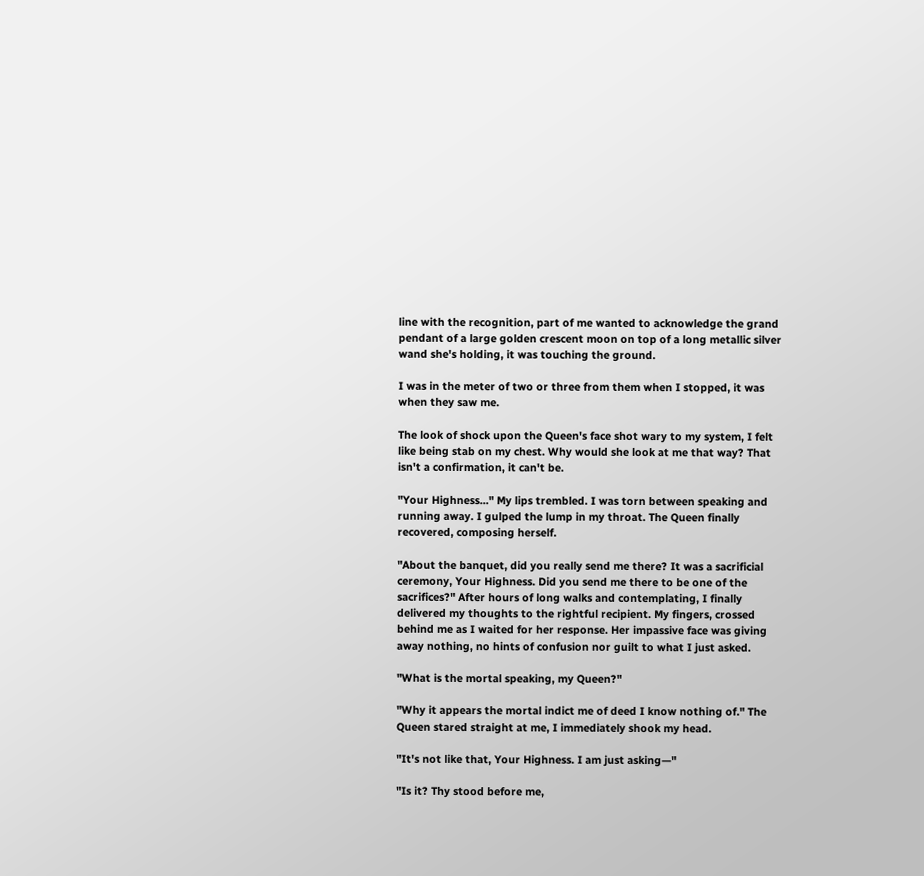line with the recognition, part of me wanted to acknowledge the grand pendant of a large golden crescent moon on top of a long metallic silver wand she's holding, it was touching the ground.

I was in the meter of two or three from them when I stopped, it was when they saw me.

The look of shock upon the Queen's face shot wary to my system, I felt like being stab on my chest. Why would she look at me that way? That isn't a confirmation, it can't be.

"Your Highness..." My lips trembled. I was torn between speaking and running away. I gulped the lump in my throat. The Queen finally recovered, composing herself.

"About the banquet, did you really send me there? It was a sacrificial ceremony, Your Highness. Did you send me there to be one of the sacrifices?" After hours of long walks and contemplating, I finally delivered my thoughts to the rightful recipient. My fingers, crossed behind me as I waited for her response. Her impassive face was giving away nothing, no hints of confusion nor guilt to what I just asked.

"What is the mortal speaking, my Queen?"

"Why it appears the mortal indict me of deed I know nothing of." The Queen stared straight at me, I immediately shook my head.

"It's not like that, Your Highness. I am just asking—"

"Is it? Thy stood before me,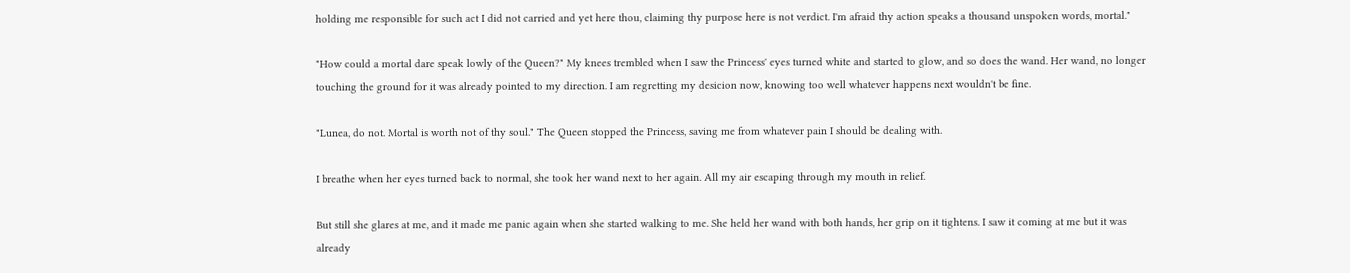holding me responsible for such act I did not carried and yet here thou, claiming thy purpose here is not verdict. I'm afraid thy action speaks a thousand unspoken words, mortal."

"How could a mortal dare speak lowly of the Queen?" My knees trembled when I saw the Princess' eyes turned white and started to glow, and so does the wand. Her wand, no longer touching the ground for it was already pointed to my direction. I am regretting my desicion now, knowing too well whatever happens next wouldn't be fine.

"Lunea, do not. Mortal is worth not of thy soul." The Queen stopped the Princess, saving me from whatever pain I should be dealing with.

I breathe when her eyes turned back to normal, she took her wand next to her again. All my air escaping through my mouth in relief.

But still she glares at me, and it made me panic again when she started walking to me. She held her wand with both hands, her grip on it tightens. I saw it coming at me but it was already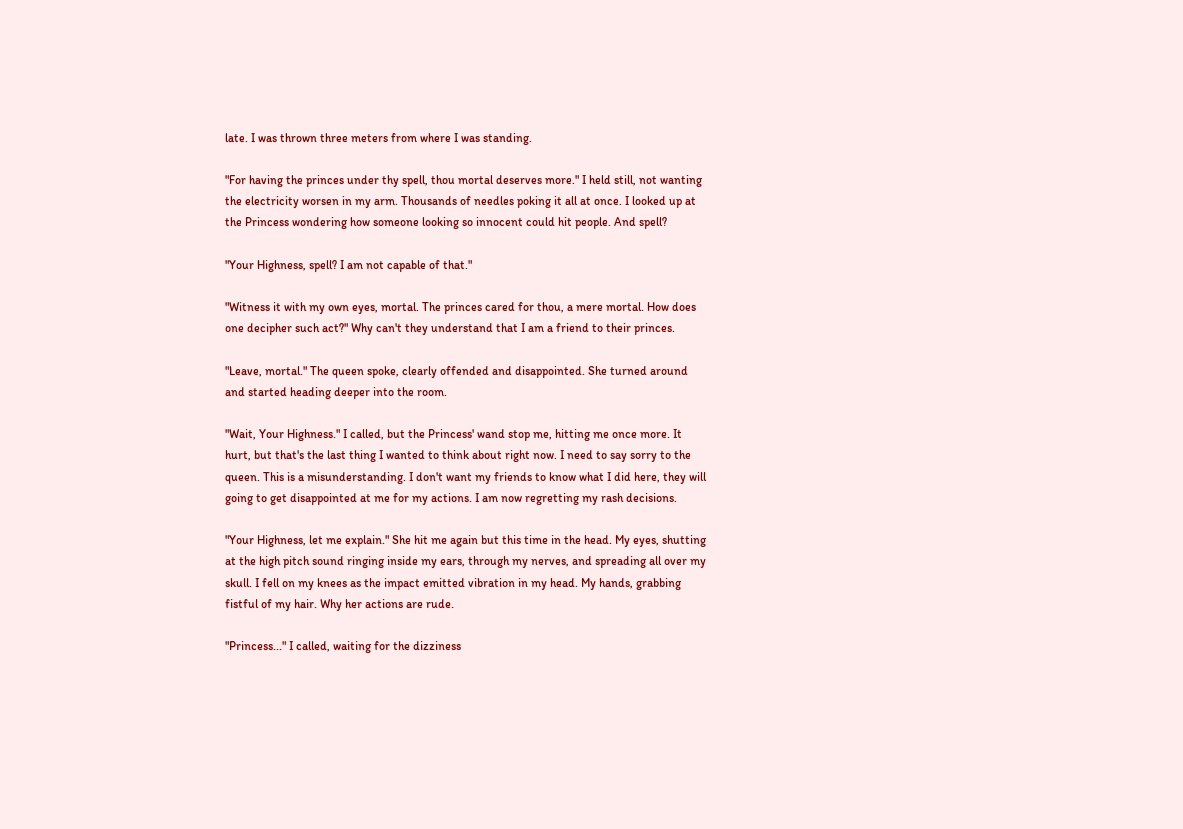late. I was thrown three meters from where I was standing.

"For having the princes under thy spell, thou mortal deserves more." I held still, not wanting the electricity worsen in my arm. Thousands of needles poking it all at once. I looked up at the Princess wondering how someone looking so innocent could hit people. And spell?

"Your Highness, spell? I am not capable of that."

"Witness it with my own eyes, mortal. The princes cared for thou, a mere mortal. How does one decipher such act?" Why can't they understand that I am a friend to their princes.

"Leave, mortal." The queen spoke, clearly offended and disappointed. She turned around and started heading deeper into the room.

"Wait, Your Highness." I called, but the Princess' wand stop me, hitting me once more. It hurt, but that's the last thing I wanted to think about right now. I need to say sorry to the queen. This is a misunderstanding. I don't want my friends to know what I did here, they will going to get disappointed at me for my actions. I am now regretting my rash decisions.

"Your Highness, let me explain." She hit me again but this time in the head. My eyes, shutting at the high pitch sound ringing inside my ears, through my nerves, and spreading all over my skull. I fell on my knees as the impact emitted vibration in my head. My hands, grabbing fistful of my hair. Why her actions are rude.

"Princess..." I called, waiting for the dizziness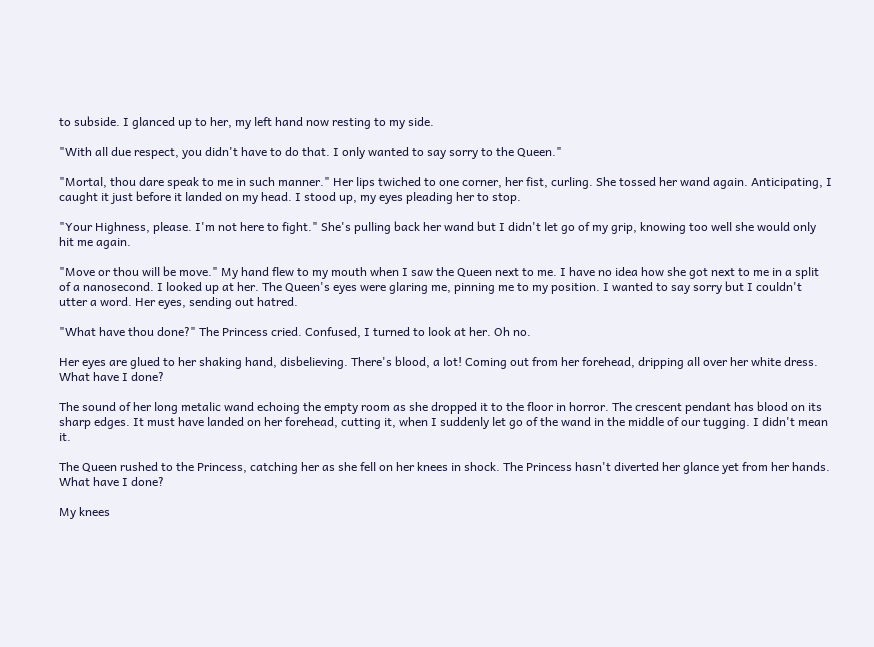to subside. I glanced up to her, my left hand now resting to my side.

"With all due respect, you didn't have to do that. I only wanted to say sorry to the Queen."

"Mortal, thou dare speak to me in such manner." Her lips twiched to one corner, her fist, curling. She tossed her wand again. Anticipating, I caught it just before it landed on my head. I stood up, my eyes pleading her to stop.

"Your Highness, please. I'm not here to fight." She's pulling back her wand but I didn't let go of my grip, knowing too well she would only hit me again.

"Move or thou will be move." My hand flew to my mouth when I saw the Queen next to me. I have no idea how she got next to me in a split of a nanosecond. I looked up at her. The Queen's eyes were glaring me, pinning me to my position. I wanted to say sorry but I couldn't utter a word. Her eyes, sending out hatred.

"What have thou done?" The Princess cried. Confused, I turned to look at her. Oh no.

Her eyes are glued to her shaking hand, disbelieving. There's blood, a lot! Coming out from her forehead, dripping all over her white dress. What have I done?

The sound of her long metalic wand echoing the empty room as she dropped it to the floor in horror. The crescent pendant has blood on its sharp edges. It must have landed on her forehead, cutting it, when I suddenly let go of the wand in the middle of our tugging. I didn't mean it.

The Queen rushed to the Princess, catching her as she fell on her knees in shock. The Princess hasn't diverted her glance yet from her hands. What have I done?

My knees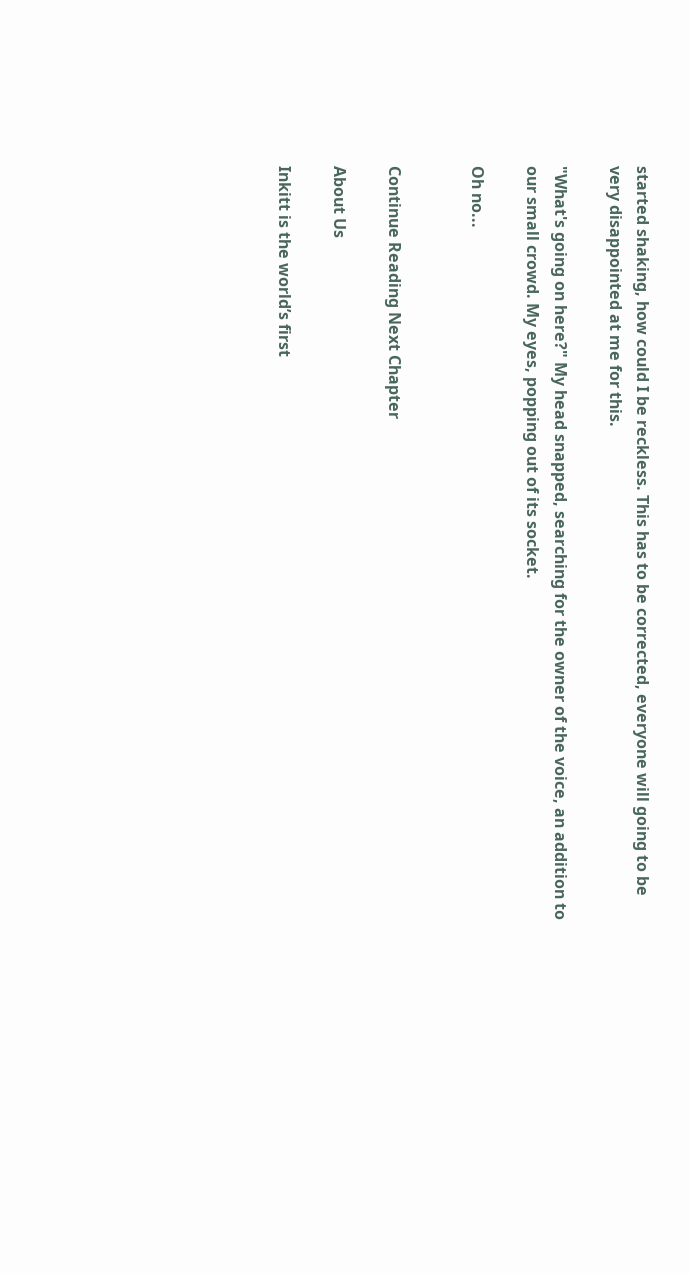started shaking, how could I be reckless. This has to be corrected, everyone will going to be very disappointed at me for this.

"What's going on here?" My head snapped, searching for the owner of the voice, an addition to our small crowd. My eyes, popping out of its socket.

Oh no...


Continue Reading Next Chapter

About Us

Inkitt is the world’s first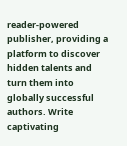reader-powered publisher, providing a platform to discover hidden talents and turn them into globally successful authors. Write captivating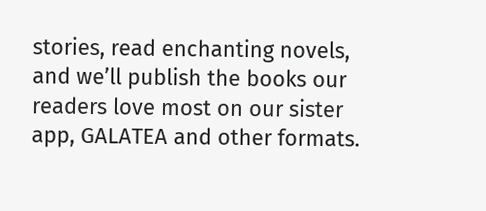stories, read enchanting novels, and we’ll publish the books our readers love most on our sister app, GALATEA and other formats.